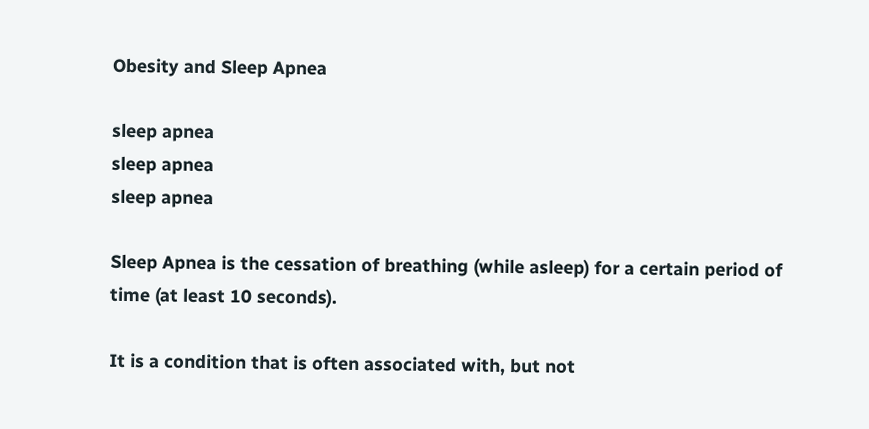Obesity and Sleep Apnea

sleep apnea
sleep apnea
sleep apnea

Sleep Apnea is the cessation of breathing (while asleep) for a certain period of time (at least 10 seconds).

It is a condition that is often associated with, but not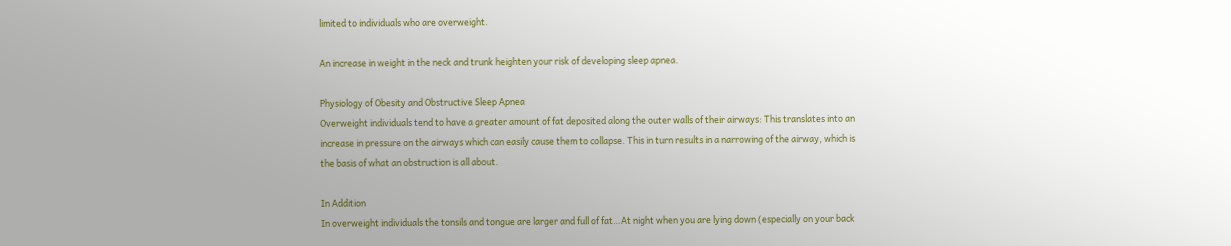limited to individuals who are overweight.

An increase in weight in the neck and trunk heighten your risk of developing sleep apnea.

Physiology of Obesity and Obstructive Sleep Apnea
Overweight individuals tend to have a greater amount of fat deposited along the outer walls of their airways: This translates into an increase in pressure on the airways which can easily cause them to collapse. This in turn results in a narrowing of the airway, which is the basis of what an obstruction is all about.

In Addition
In overweight individuals the tonsils and tongue are larger and full of fat…At night when you are lying down (especially on your back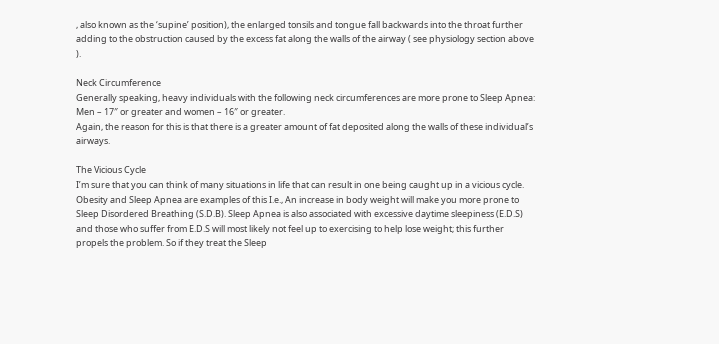, also known as the ‘supine’ position), the enlarged tonsils and tongue fall backwards into the throat further adding to the obstruction caused by the excess fat along the walls of the airway ( see physiology section above ).

Neck Circumference
Generally speaking, heavy individuals with the following neck circumferences are more prone to Sleep Apnea: Men – 17″ or greater and women – 16″ or greater.
Again, the reason for this is that there is a greater amount of fat deposited along the walls of these individual’s airways.

The Vicious Cycle
I’m sure that you can think of many situations in life that can result in one being caught up in a vicious cycle. Obesity and Sleep Apnea are examples of this I.e., An increase in body weight will make you more prone to Sleep Disordered Breathing (S.D.B). Sleep Apnea is also associated with excessive daytime sleepiness (E.D.S) and those who suffer from E.D.S will most likely not feel up to exercising to help lose weight; this further propels the problem. So if they treat the Sleep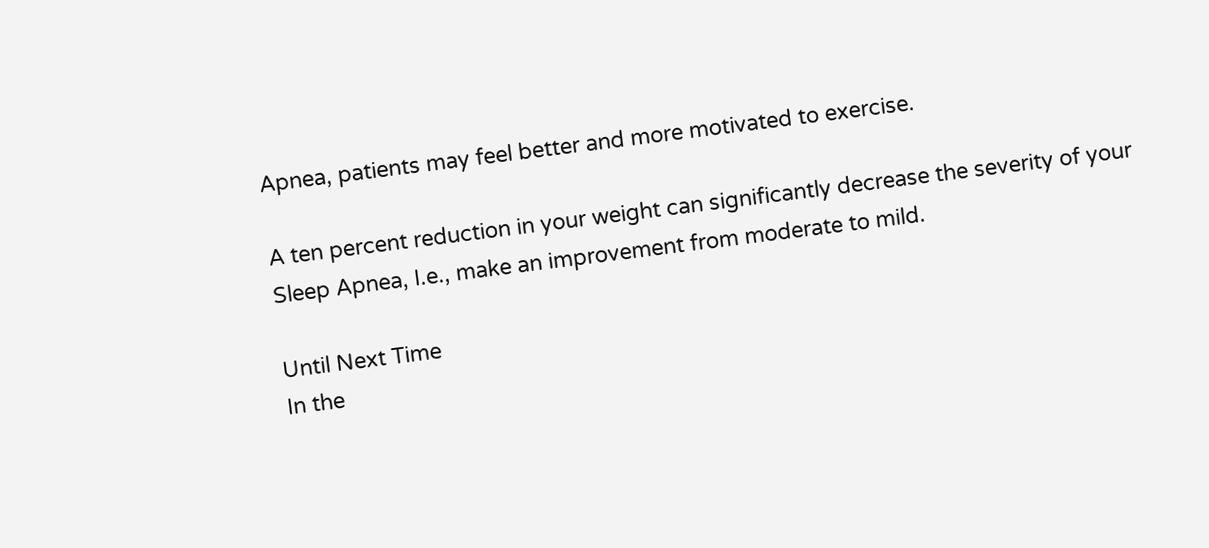Apnea, patients may feel better and more motivated to exercise.

A ten percent reduction in your weight can significantly decrease the severity of your Sleep Apnea, I.e., make an improvement from moderate to mild.

Until Next Time
In the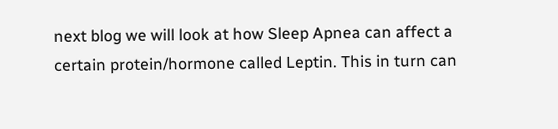next blog we will look at how Sleep Apnea can affect a certain protein/hormone called Leptin. This in turn can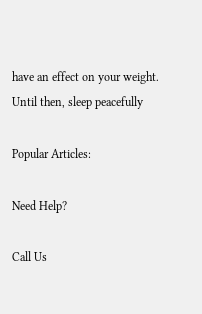have an effect on your weight.
Until then, sleep peacefully

Popular Articles:

Need Help?

Call Us